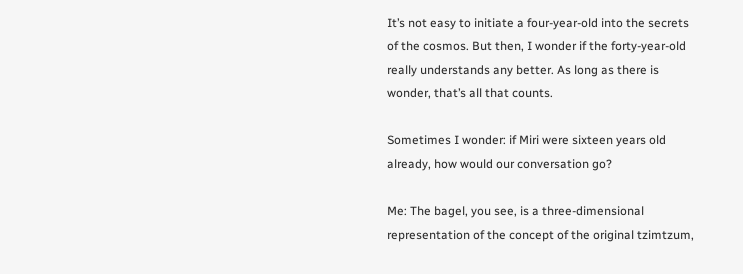It’s not easy to initiate a four-year-old into the secrets of the cosmos. But then, I wonder if the forty-year-old really understands any better. As long as there is wonder, that’s all that counts.

Sometimes I wonder: if Miri were sixteen years old already, how would our conversation go?

Me: The bagel, you see, is a three-dimensional representation of the concept of the original tzimtzum,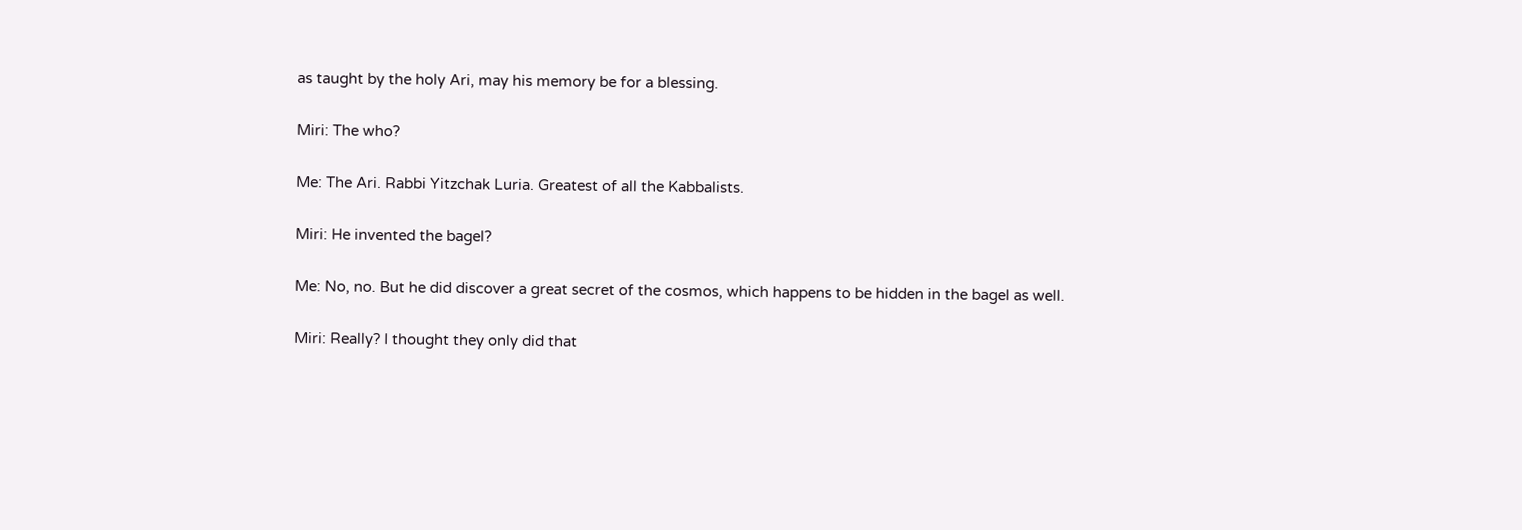as taught by the holy Ari, may his memory be for a blessing.

Miri: The who?

Me: The Ari. Rabbi Yitzchak Luria. Greatest of all the Kabbalists.

Miri: He invented the bagel?

Me: No, no. But he did discover a great secret of the cosmos, which happens to be hidden in the bagel as well.

Miri: Really? I thought they only did that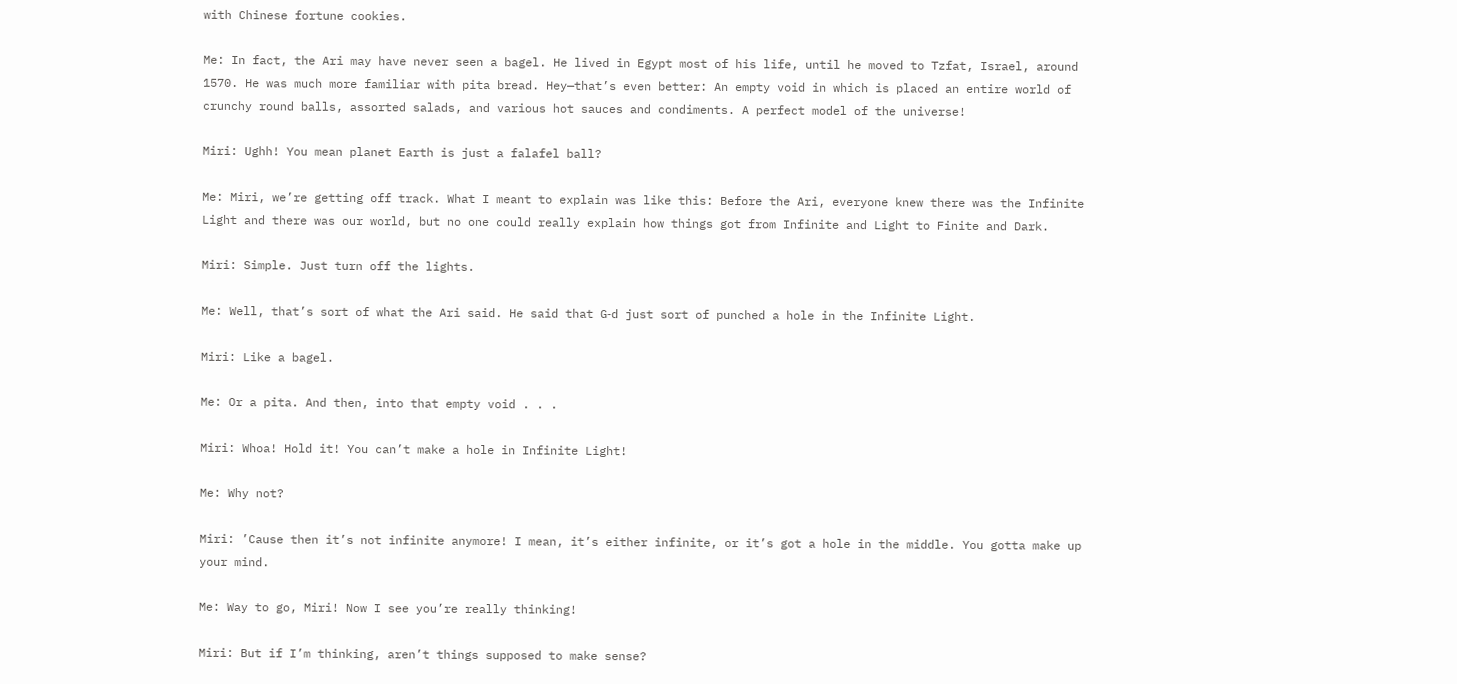with Chinese fortune cookies.

Me: In fact, the Ari may have never seen a bagel. He lived in Egypt most of his life, until he moved to Tzfat, Israel, around 1570. He was much more familiar with pita bread. Hey—that’s even better: An empty void in which is placed an entire world of crunchy round balls, assorted salads, and various hot sauces and condiments. A perfect model of the universe!

Miri: Ughh! You mean planet Earth is just a falafel ball?

Me: Miri, we’re getting off track. What I meant to explain was like this: Before the Ari, everyone knew there was the Infinite Light and there was our world, but no one could really explain how things got from Infinite and Light to Finite and Dark.

Miri: Simple. Just turn off the lights.

Me: Well, that’s sort of what the Ari said. He said that G‑d just sort of punched a hole in the Infinite Light.

Miri: Like a bagel.

Me: Or a pita. And then, into that empty void . . .

Miri: Whoa! Hold it! You can’t make a hole in Infinite Light!

Me: Why not?

Miri: ’Cause then it’s not infinite anymore! I mean, it’s either infinite, or it’s got a hole in the middle. You gotta make up your mind.

Me: Way to go, Miri! Now I see you’re really thinking!

Miri: But if I’m thinking, aren’t things supposed to make sense?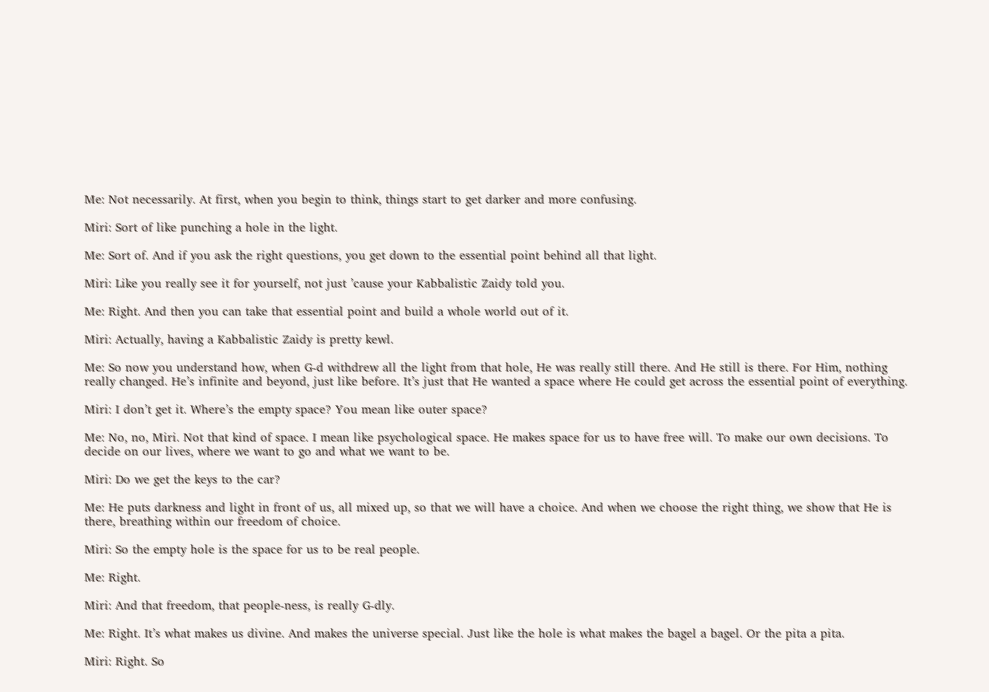Me: Not necessarily. At first, when you begin to think, things start to get darker and more confusing.

Miri: Sort of like punching a hole in the light.

Me: Sort of. And if you ask the right questions, you get down to the essential point behind all that light.

Miri: Like you really see it for yourself, not just ’cause your Kabbalistic Zaidy told you.

Me: Right. And then you can take that essential point and build a whole world out of it.

Miri: Actually, having a Kabbalistic Zaidy is pretty kewl.

Me: So now you understand how, when G‑d withdrew all the light from that hole, He was really still there. And He still is there. For Him, nothing really changed. He’s infinite and beyond, just like before. It’s just that He wanted a space where He could get across the essential point of everything.

Miri: I don’t get it. Where’s the empty space? You mean like outer space?

Me: No, no, Miri. Not that kind of space. I mean like psychological space. He makes space for us to have free will. To make our own decisions. To decide on our lives, where we want to go and what we want to be.

Miri: Do we get the keys to the car?

Me: He puts darkness and light in front of us, all mixed up, so that we will have a choice. And when we choose the right thing, we show that He is there, breathing within our freedom of choice.

Miri: So the empty hole is the space for us to be real people.

Me: Right.

Miri: And that freedom, that people-ness, is really G‑dly.

Me: Right. It’s what makes us divine. And makes the universe special. Just like the hole is what makes the bagel a bagel. Or the pita a pita.

Miri: Right. So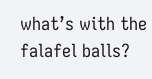what’s with the falafel balls?